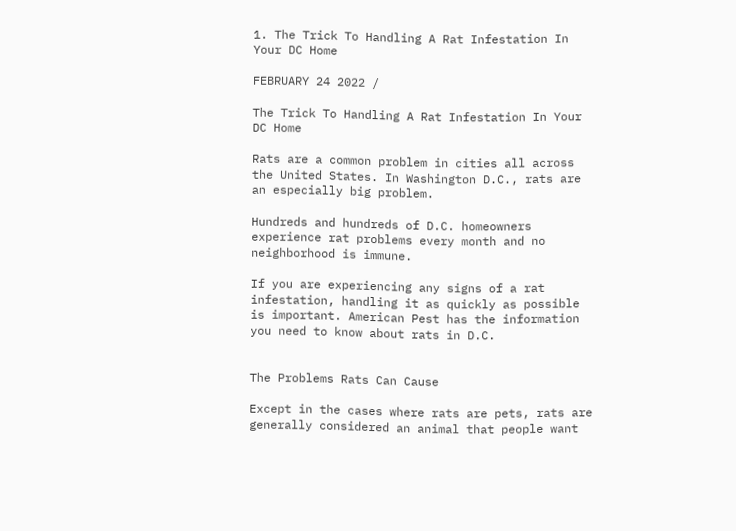1. The Trick To Handling A Rat Infestation In Your DC Home

FEBRUARY 24 2022 /

The Trick To Handling A Rat Infestation In Your DC Home

Rats are a common problem in cities all across the United States. In Washington D.C., rats are an especially big problem.

Hundreds and hundreds of D.C. homeowners experience rat problems every month and no neighborhood is immune.

If you are experiencing any signs of a rat infestation, handling it as quickly as possible is important. American Pest has the information you need to know about rats in D.C.


The Problems Rats Can Cause

Except in the cases where rats are pets, rats are generally considered an animal that people want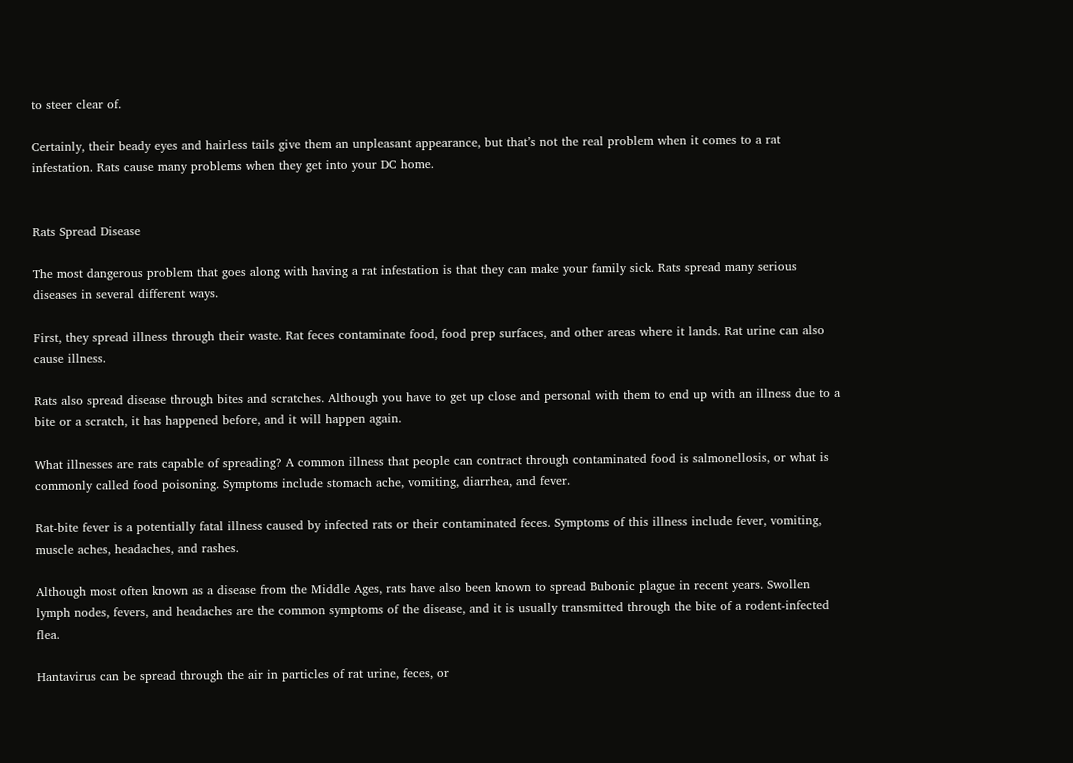to steer clear of.

Certainly, their beady eyes and hairless tails give them an unpleasant appearance, but that’s not the real problem when it comes to a rat infestation. Rats cause many problems when they get into your DC home.


Rats Spread Disease

The most dangerous problem that goes along with having a rat infestation is that they can make your family sick. Rats spread many serious diseases in several different ways.

First, they spread illness through their waste. Rat feces contaminate food, food prep surfaces, and other areas where it lands. Rat urine can also cause illness.

Rats also spread disease through bites and scratches. Although you have to get up close and personal with them to end up with an illness due to a bite or a scratch, it has happened before, and it will happen again.

What illnesses are rats capable of spreading? A common illness that people can contract through contaminated food is salmonellosis, or what is commonly called food poisoning. Symptoms include stomach ache, vomiting, diarrhea, and fever.

Rat-bite fever is a potentially fatal illness caused by infected rats or their contaminated feces. Symptoms of this illness include fever, vomiting, muscle aches, headaches, and rashes.

Although most often known as a disease from the Middle Ages, rats have also been known to spread Bubonic plague in recent years. Swollen lymph nodes, fevers, and headaches are the common symptoms of the disease, and it is usually transmitted through the bite of a rodent-infected flea.

Hantavirus can be spread through the air in particles of rat urine, feces, or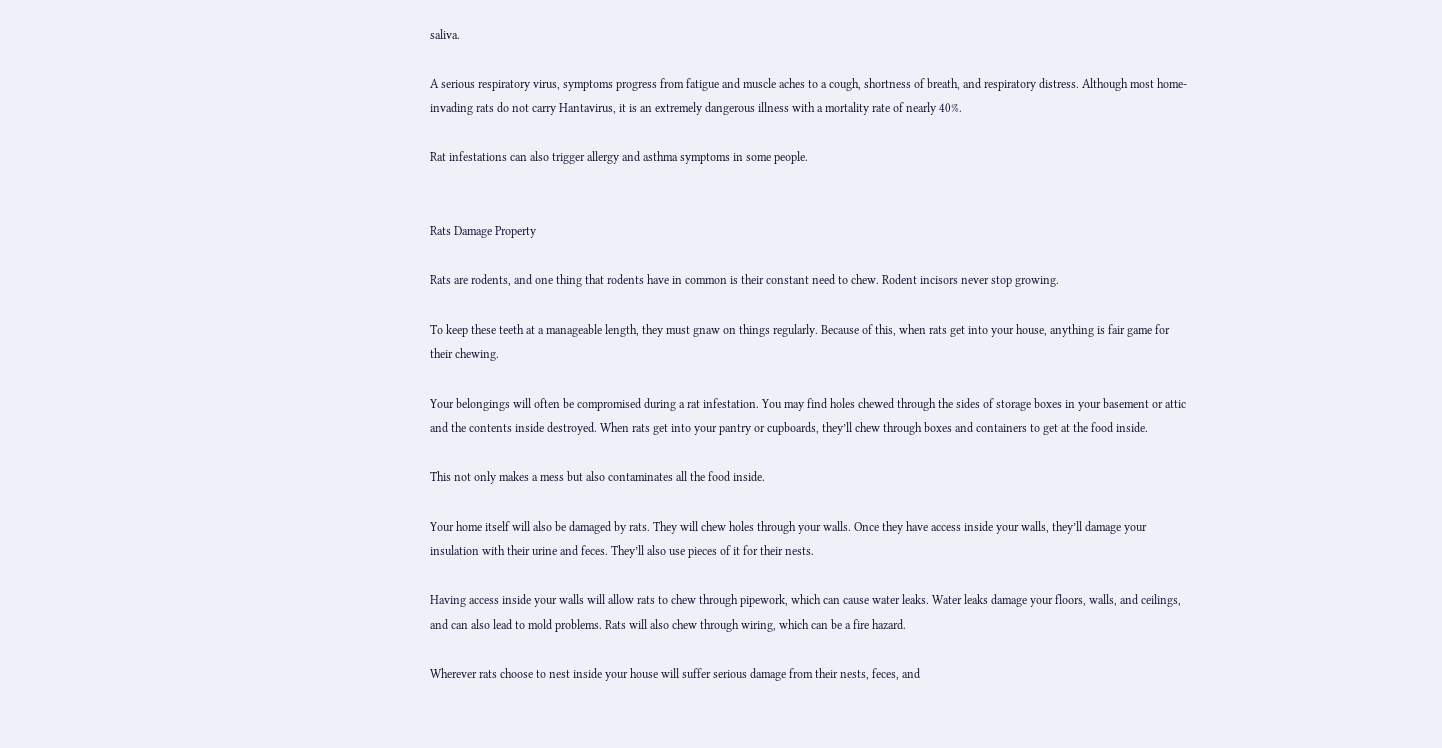saliva.

A serious respiratory virus, symptoms progress from fatigue and muscle aches to a cough, shortness of breath, and respiratory distress. Although most home-invading rats do not carry Hantavirus, it is an extremely dangerous illness with a mortality rate of nearly 40%.

Rat infestations can also trigger allergy and asthma symptoms in some people.


Rats Damage Property

Rats are rodents, and one thing that rodents have in common is their constant need to chew. Rodent incisors never stop growing.

To keep these teeth at a manageable length, they must gnaw on things regularly. Because of this, when rats get into your house, anything is fair game for their chewing.

Your belongings will often be compromised during a rat infestation. You may find holes chewed through the sides of storage boxes in your basement or attic and the contents inside destroyed. When rats get into your pantry or cupboards, they’ll chew through boxes and containers to get at the food inside.

This not only makes a mess but also contaminates all the food inside.

Your home itself will also be damaged by rats. They will chew holes through your walls. Once they have access inside your walls, they’ll damage your insulation with their urine and feces. They’ll also use pieces of it for their nests.

Having access inside your walls will allow rats to chew through pipework, which can cause water leaks. Water leaks damage your floors, walls, and ceilings, and can also lead to mold problems. Rats will also chew through wiring, which can be a fire hazard.

Wherever rats choose to nest inside your house will suffer serious damage from their nests, feces, and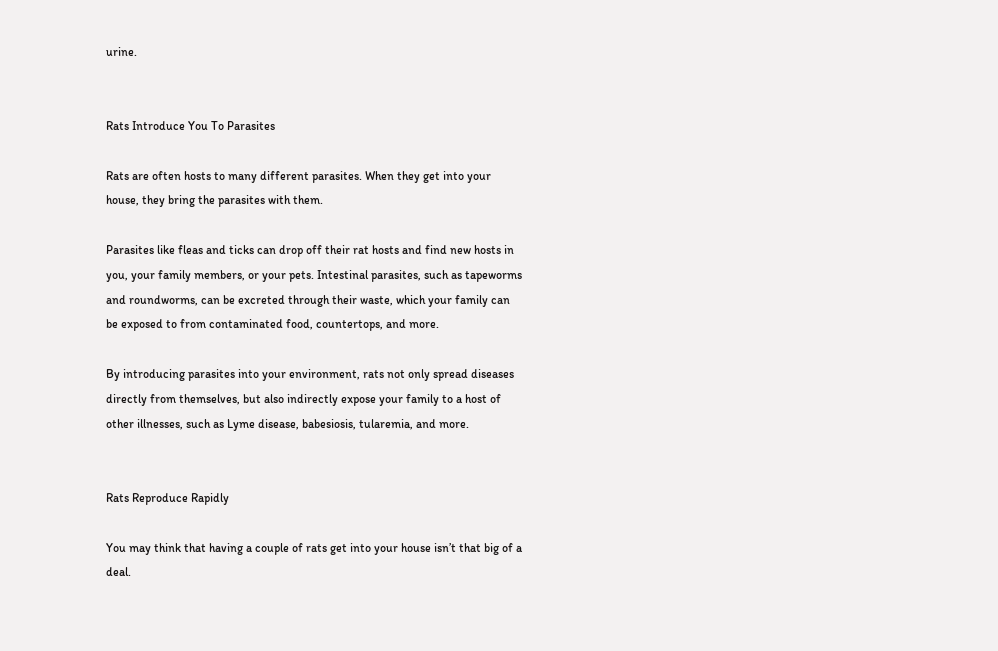urine.


Rats Introduce You To Parasites

Rats are often hosts to many different parasites. When they get into your house, they bring the parasites with them.

Parasites like fleas and ticks can drop off their rat hosts and find new hosts in you, your family members, or your pets. Intestinal parasites, such as tapeworms and roundworms, can be excreted through their waste, which your family can be exposed to from contaminated food, countertops, and more.

By introducing parasites into your environment, rats not only spread diseases directly from themselves, but also indirectly expose your family to a host of other illnesses, such as Lyme disease, babesiosis, tularemia, and more.


Rats Reproduce Rapidly

You may think that having a couple of rats get into your house isn’t that big of a deal.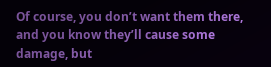Of course, you don’t want them there, and you know they’ll cause some damage, but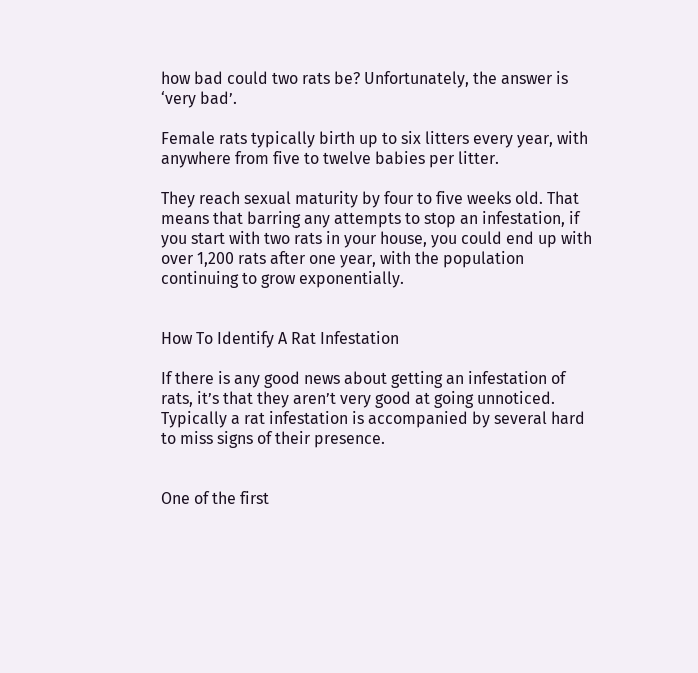how bad could two rats be? Unfortunately, the answer is ‘very bad’.

Female rats typically birth up to six litters every year, with anywhere from five to twelve babies per litter.

They reach sexual maturity by four to five weeks old. That means that barring any attempts to stop an infestation, if you start with two rats in your house, you could end up with over 1,200 rats after one year, with the population continuing to grow exponentially.


How To Identify A Rat Infestation

If there is any good news about getting an infestation of rats, it’s that they aren’t very good at going unnoticed. Typically a rat infestation is accompanied by several hard to miss signs of their presence.


One of the first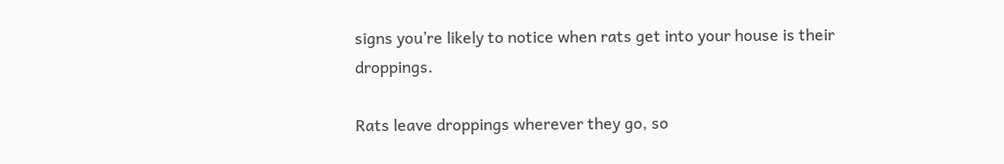signs you’re likely to notice when rats get into your house is their droppings.

Rats leave droppings wherever they go, so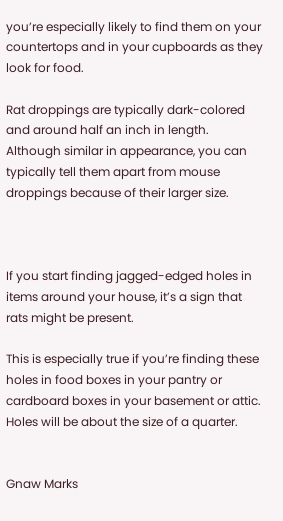you’re especially likely to find them on your countertops and in your cupboards as they look for food.

Rat droppings are typically dark-colored and around half an inch in length. Although similar in appearance, you can typically tell them apart from mouse droppings because of their larger size.



If you start finding jagged-edged holes in items around your house, it’s a sign that rats might be present.

This is especially true if you’re finding these holes in food boxes in your pantry or cardboard boxes in your basement or attic. Holes will be about the size of a quarter.


Gnaw Marks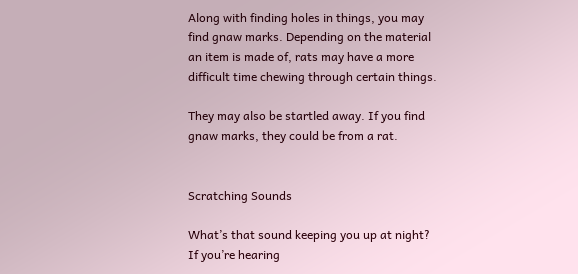Along with finding holes in things, you may find gnaw marks. Depending on the material an item is made of, rats may have a more difficult time chewing through certain things.

They may also be startled away. If you find gnaw marks, they could be from a rat.


Scratching Sounds

What’s that sound keeping you up at night? If you’re hearing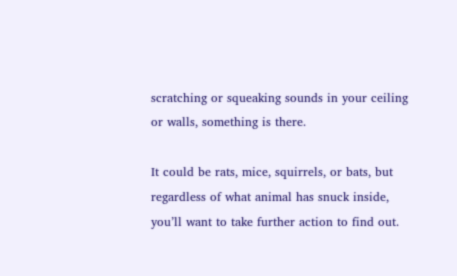scratching or squeaking sounds in your ceiling or walls, something is there.

It could be rats, mice, squirrels, or bats, but regardless of what animal has snuck inside, you’ll want to take further action to find out.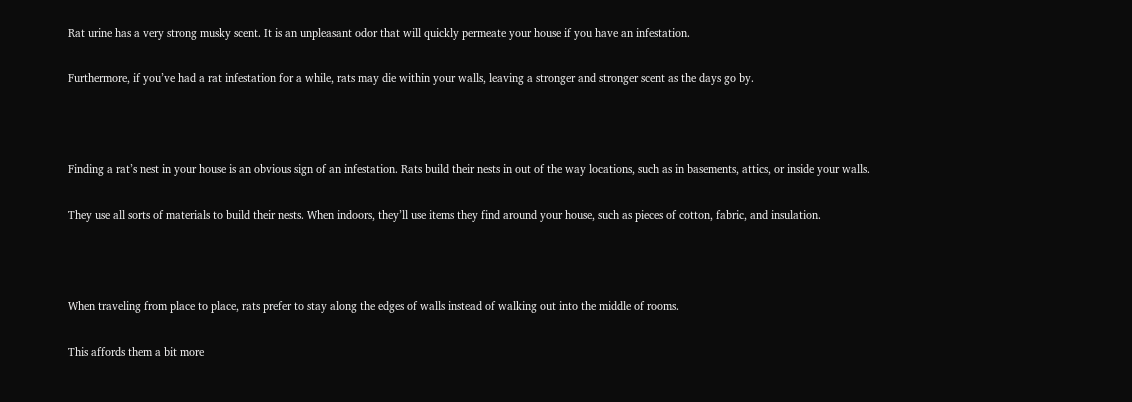Rat urine has a very strong musky scent. It is an unpleasant odor that will quickly permeate your house if you have an infestation.

Furthermore, if you’ve had a rat infestation for a while, rats may die within your walls, leaving a stronger and stronger scent as the days go by.



Finding a rat’s nest in your house is an obvious sign of an infestation. Rats build their nests in out of the way locations, such as in basements, attics, or inside your walls.

They use all sorts of materials to build their nests. When indoors, they’ll use items they find around your house, such as pieces of cotton, fabric, and insulation.



When traveling from place to place, rats prefer to stay along the edges of walls instead of walking out into the middle of rooms.

This affords them a bit more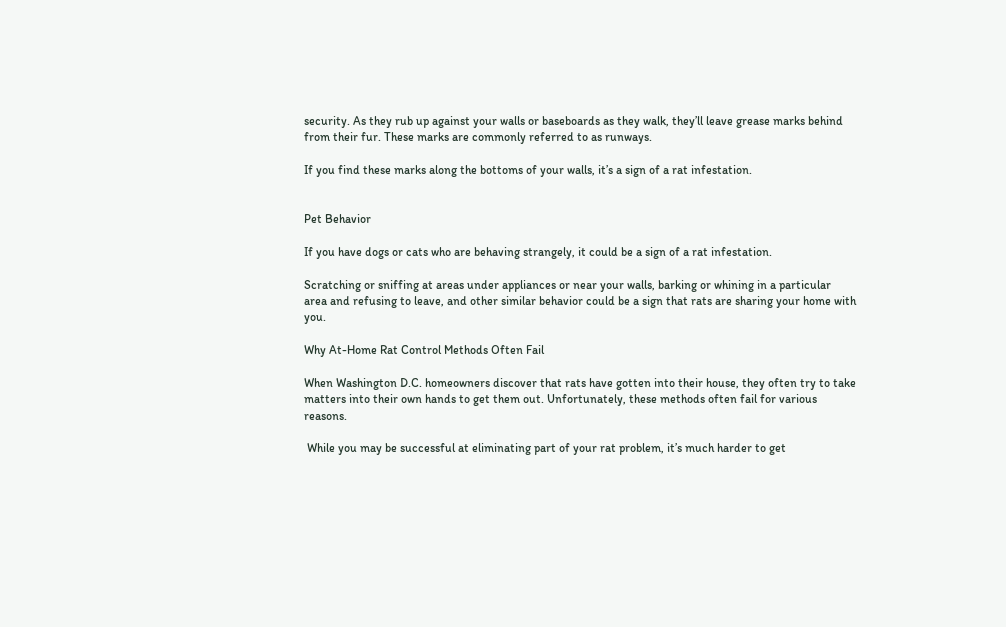security. As they rub up against your walls or baseboards as they walk, they’ll leave grease marks behind from their fur. These marks are commonly referred to as runways.

If you find these marks along the bottoms of your walls, it’s a sign of a rat infestation.


Pet Behavior

If you have dogs or cats who are behaving strangely, it could be a sign of a rat infestation.

Scratching or sniffing at areas under appliances or near your walls, barking or whining in a particular area and refusing to leave, and other similar behavior could be a sign that rats are sharing your home with you.

Why At-Home Rat Control Methods Often Fail

When Washington D.C. homeowners discover that rats have gotten into their house, they often try to take matters into their own hands to get them out. Unfortunately, these methods often fail for various reasons.

 While you may be successful at eliminating part of your rat problem, it’s much harder to get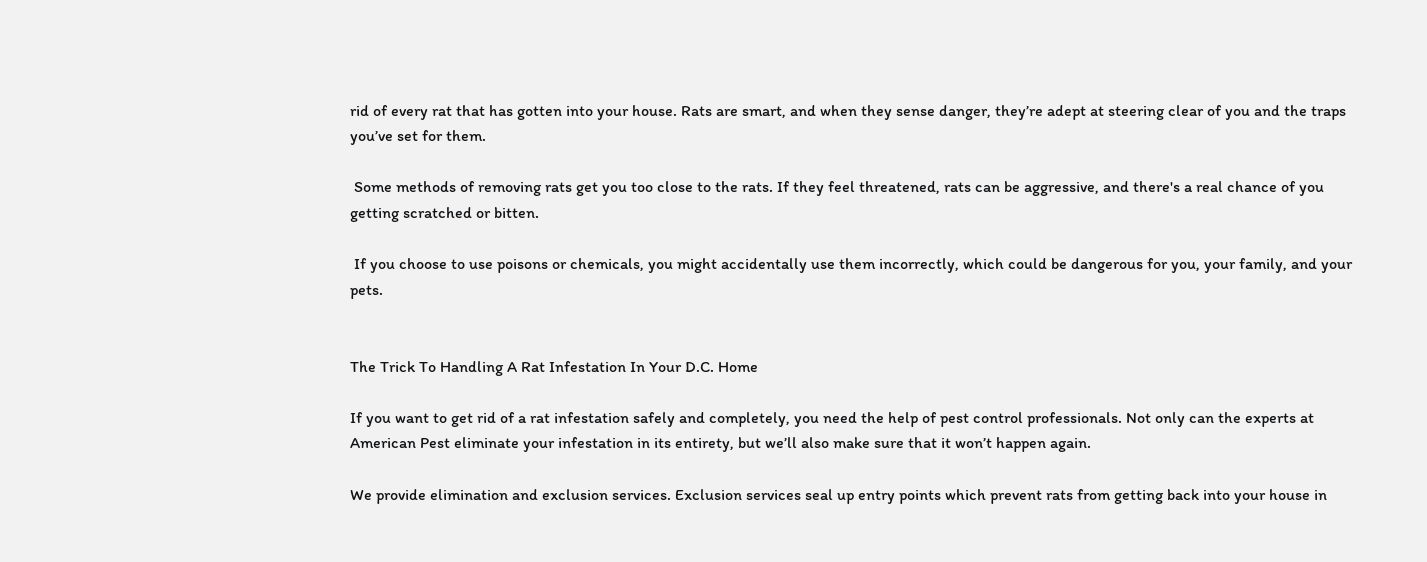rid of every rat that has gotten into your house. Rats are smart, and when they sense danger, they’re adept at steering clear of you and the traps you’ve set for them.

 Some methods of removing rats get you too close to the rats. If they feel threatened, rats can be aggressive, and there's a real chance of you getting scratched or bitten.

 If you choose to use poisons or chemicals, you might accidentally use them incorrectly, which could be dangerous for you, your family, and your pets.


The Trick To Handling A Rat Infestation In Your D.C. Home

If you want to get rid of a rat infestation safely and completely, you need the help of pest control professionals. Not only can the experts at American Pest eliminate your infestation in its entirety, but we’ll also make sure that it won’t happen again.

We provide elimination and exclusion services. Exclusion services seal up entry points which prevent rats from getting back into your house in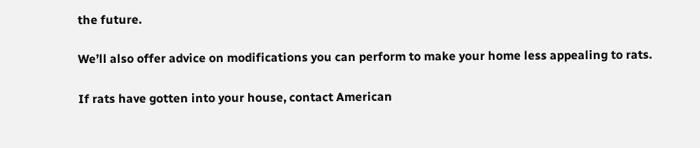the future.

We’ll also offer advice on modifications you can perform to make your home less appealing to rats.

If rats have gotten into your house, contact American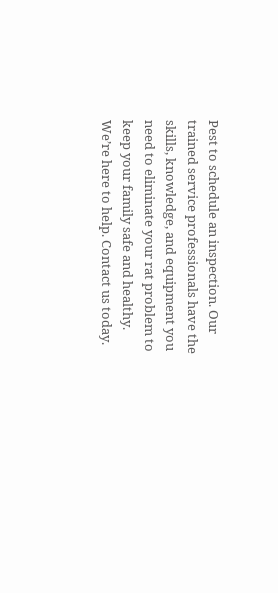Pest to schedule an inspection. Our trained service professionals have the skills, knowledge, and equipment you need to eliminate your rat problem to keep your family safe and healthy. We’re here to help. Contact us today.